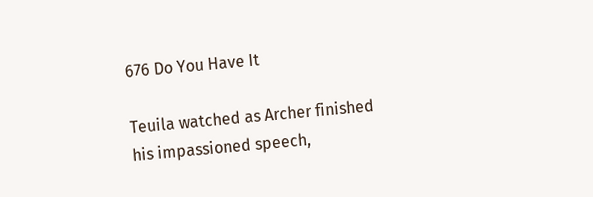676 Do You Have It

Teuila watched as Archer finished his impassioned speech,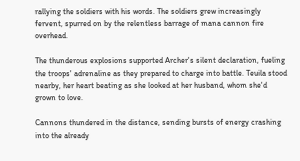rallying the soldiers with his words. The soldiers grew increasingly fervent, spurred on by the relentless barrage of mana cannon fire overhead.

The thunderous explosions supported Archer's silent declaration, fueling the troops' adrenaline as they prepared to charge into battle. Teuila stood nearby, her heart beating as she looked at her husband, whom she'd grown to love.

Cannons thundered in the distance, sending bursts of energy crashing into the already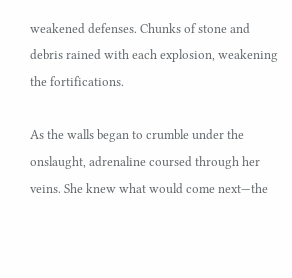weakened defenses. Chunks of stone and debris rained with each explosion, weakening the fortifications.

As the walls began to crumble under the onslaught, adrenaline coursed through her veins. She knew what would come next—the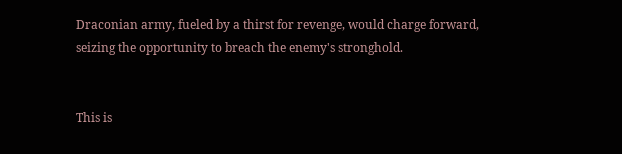Draconian army, fueled by a thirst for revenge, would charge forward, seizing the opportunity to breach the enemy's stronghold.


This is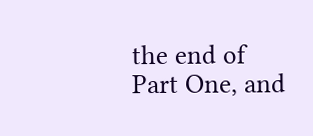the end of Part One, and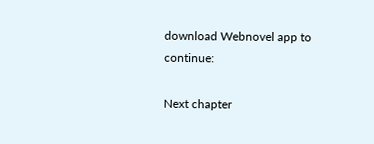download Webnovel app to continue:

Next chapter